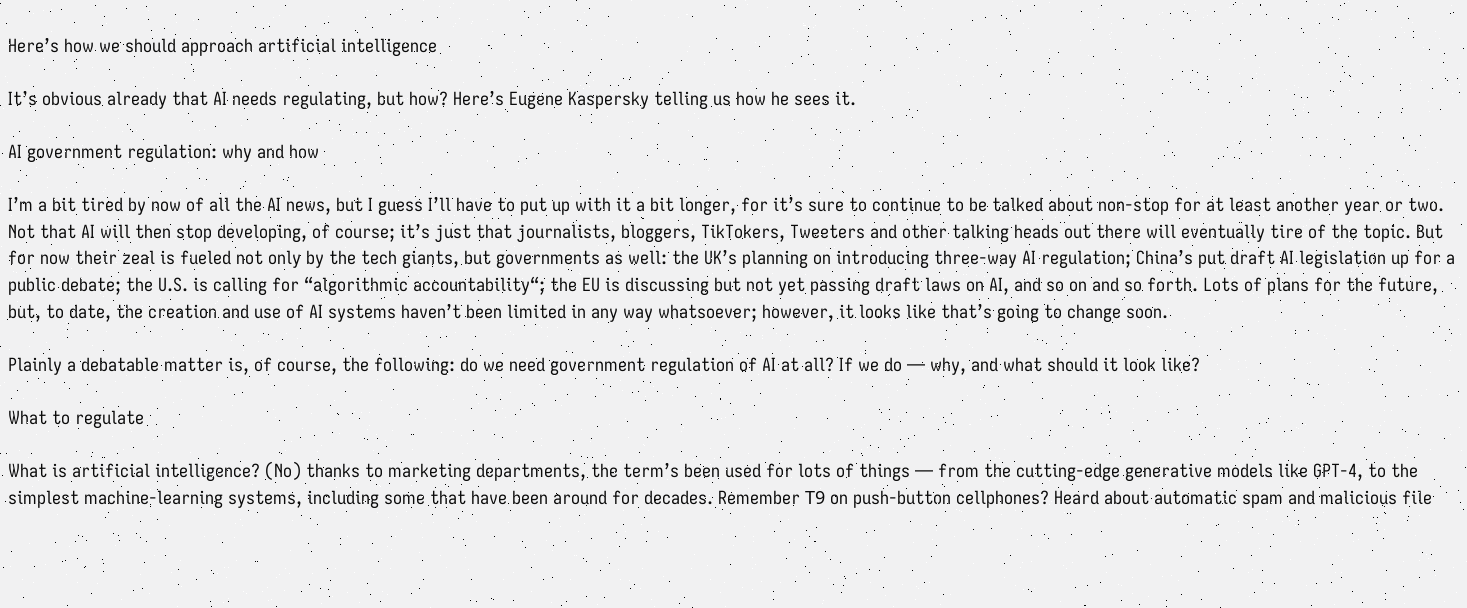Here’s how we should approach artificial intelligence

It’s obvious already that AI needs regulating, but how? Here’s Eugene Kaspersky telling us how he sees it.

AI government regulation: why and how

I’m a bit tired by now of all the AI news, but I guess I’ll have to put up with it a bit longer, for it’s sure to continue to be talked about non-stop for at least another year or two. Not that AI will then stop developing, of course; it’s just that journalists, bloggers, TikTokers, Tweeters and other talking heads out there will eventually tire of the topic. But for now their zeal is fueled not only by the tech giants, but governments as well: the UK’s planning on introducing three-way AI regulation; China’s put draft AI legislation up for a public debate; the U.S. is calling for “algorithmic accountability“; the EU is discussing but not yet passing draft laws on AI, and so on and so forth. Lots of plans for the future, but, to date, the creation and use of AI systems haven’t been limited in any way whatsoever; however, it looks like that’s going to change soon.

Plainly a debatable matter is, of course, the following: do we need government regulation of AI at all? If we do — why, and what should it look like?

What to regulate

What is artificial intelligence? (No) thanks to marketing departments, the term’s been used for lots of things — from the cutting-edge generative models like GPT-4, to the simplest machine-learning systems, including some that have been around for decades. Remember Т9 on push-button cellphones? Heard about automatic spam and malicious file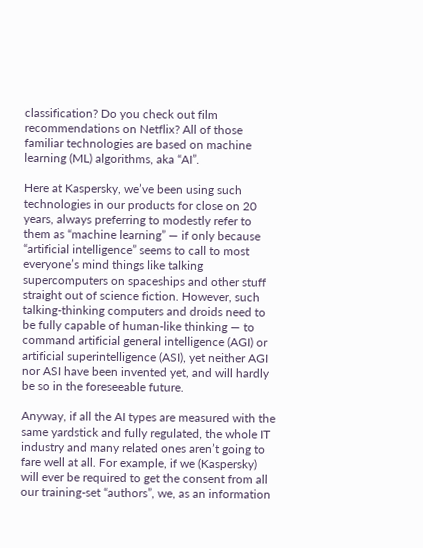classification? Do you check out film recommendations on Netflix? All of those familiar technologies are based on machine learning (ML) algorithms, aka “AI”.

Here at Kaspersky, we’ve been using such technologies in our products for close on 20 years, always preferring to modestly refer to them as “machine learning” — if only because “artificial intelligence” seems to call to most everyone’s mind things like talking supercomputers on spaceships and other stuff straight out of science fiction. However, such talking-thinking computers and droids need to be fully capable of human-like thinking — to command artificial general intelligence (AGI) or artificial superintelligence (ASI), yet neither AGI nor ASI have been invented yet, and will hardly be so in the foreseeable future.

Anyway, if all the AI types are measured with the same yardstick and fully regulated, the whole IT industry and many related ones aren’t going to fare well at all. For example, if we (Kaspersky) will ever be required to get the consent from all our training-set “authors”, we, as an information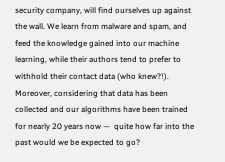security company, will find ourselves up against the wall. We learn from malware and spam, and feed the knowledge gained into our machine learning, while their authors tend to prefer to withhold their contact data (who knew?!). Moreover, considering that data has been collected and our algorithms have been trained for nearly 20 years now —  quite how far into the past would we be expected to go?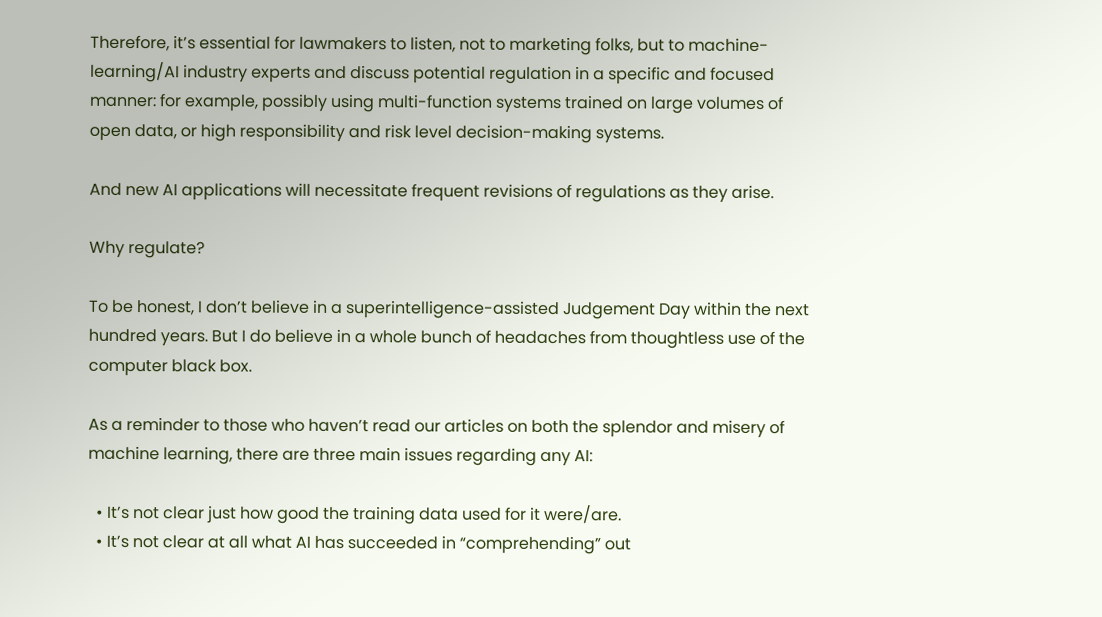Therefore, it’s essential for lawmakers to listen, not to marketing folks, but to machine-learning/AI industry experts and discuss potential regulation in a specific and focused manner: for example, possibly using multi-function systems trained on large volumes of open data, or high responsibility and risk level decision-making systems.

And new AI applications will necessitate frequent revisions of regulations as they arise.

Why regulate?

To be honest, I don’t believe in a superintelligence-assisted Judgement Day within the next hundred years. But I do believe in a whole bunch of headaches from thoughtless use of the computer black box.

As a reminder to those who haven’t read our articles on both the splendor and misery of machine learning, there are three main issues regarding any AI:

  • It’s not clear just how good the training data used for it were/are.
  • It’s not clear at all what AI has succeeded in “comprehending” out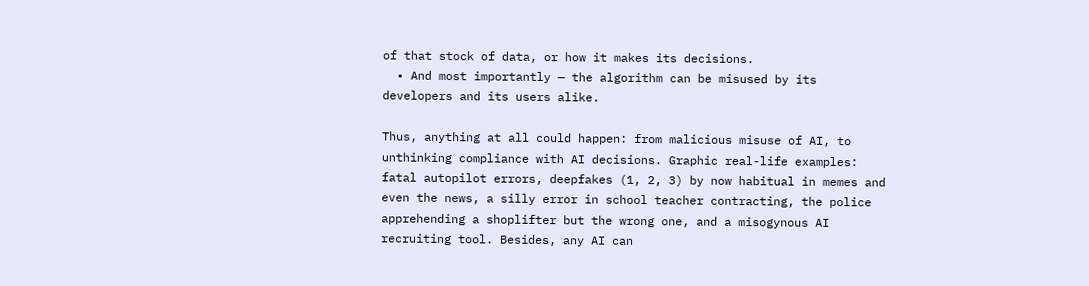of that stock of data, or how it makes its decisions.
  • And most importantly — the algorithm can be misused by its developers and its users alike.

Thus, anything at all could happen: from malicious misuse of AI, to unthinking compliance with AI decisions. Graphic real-life examples: fatal autopilot errors, deepfakes (1, 2, 3) by now habitual in memes and even the news, a silly error in school teacher contracting, the police apprehending a shoplifter but the wrong one, and a misogynous AI recruiting tool. Besides, any AI can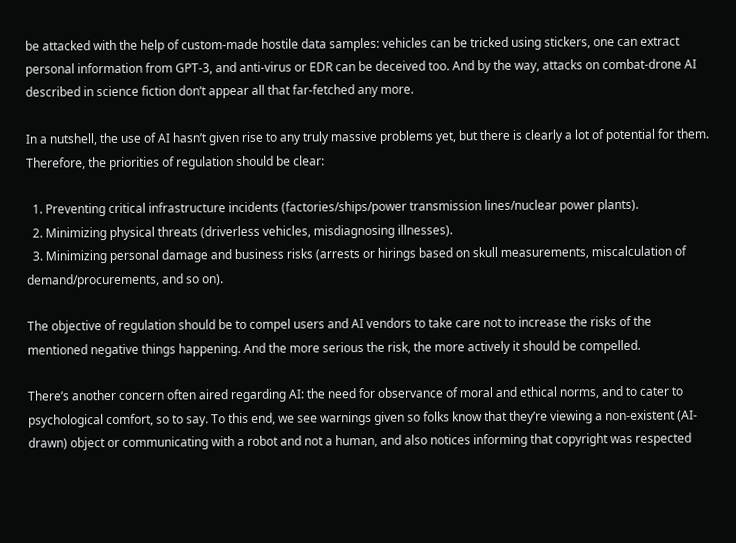be attacked with the help of custom-made hostile data samples: vehicles can be tricked using stickers, one can extract personal information from GPT-3, and anti-virus or EDR can be deceived too. And by the way, attacks on combat-drone AI described in science fiction don’t appear all that far-fetched any more.

In a nutshell, the use of AI hasn’t given rise to any truly massive problems yet, but there is clearly a lot of potential for them. Therefore, the priorities of regulation should be clear:

  1. Preventing critical infrastructure incidents (factories/ships/power transmission lines/nuclear power plants).
  2. Minimizing physical threats (driverless vehicles, misdiagnosing illnesses).
  3. Minimizing personal damage and business risks (arrests or hirings based on skull measurements, miscalculation of demand/procurements, and so on).

The objective of regulation should be to compel users and AI vendors to take care not to increase the risks of the mentioned negative things happening. And the more serious the risk, the more actively it should be compelled.

There’s another concern often aired regarding AI: the need for observance of moral and ethical norms, and to cater to psychological comfort, so to say. To this end, we see warnings given so folks know that they’re viewing a non-existent (AI-drawn) object or communicating with a robot and not a human, and also notices informing that copyright was respected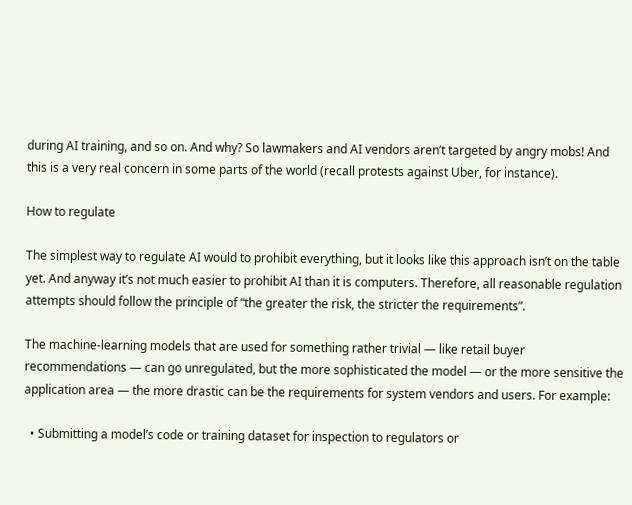during AI training, and so on. And why? So lawmakers and AI vendors aren’t targeted by angry mobs! And this is a very real concern in some parts of the world (recall protests against Uber, for instance).

How to regulate

The simplest way to regulate AI would to prohibit everything, but it looks like this approach isn’t on the table yet. And anyway it’s not much easier to prohibit AI than it is computers. Therefore, all reasonable regulation attempts should follow the principle of “the greater the risk, the stricter the requirements”.

The machine-learning models that are used for something rather trivial — like retail buyer recommendations — can go unregulated, but the more sophisticated the model — or the more sensitive the application area — the more drastic can be the requirements for system vendors and users. For example:

  • Submitting a model’s code or training dataset for inspection to regulators or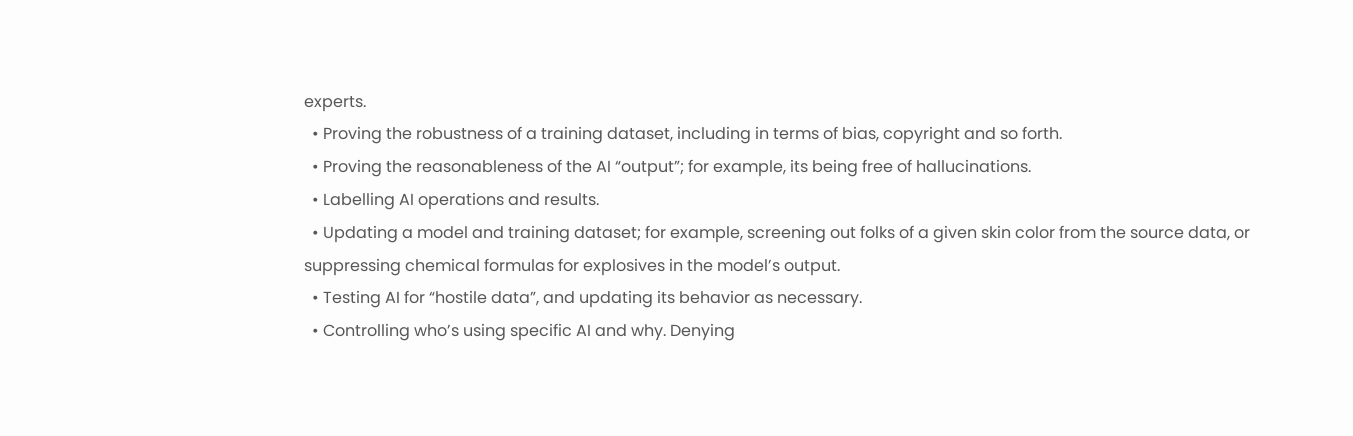experts.
  • Proving the robustness of a training dataset, including in terms of bias, copyright and so forth.
  • Proving the reasonableness of the AI “output”; for example, its being free of hallucinations.
  • Labelling AI operations and results.
  • Updating a model and training dataset; for example, screening out folks of a given skin color from the source data, or suppressing chemical formulas for explosives in the model’s output.
  • Testing AI for “hostile data”, and updating its behavior as necessary.
  • Controlling who’s using specific AI and why. Denying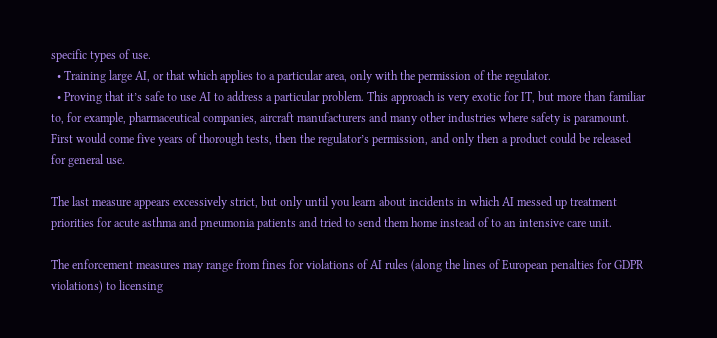specific types of use.
  • Training large AI, or that which applies to a particular area, only with the permission of the regulator.
  • Proving that it’s safe to use AI to address a particular problem. This approach is very exotic for IT, but more than familiar to, for example, pharmaceutical companies, aircraft manufacturers and many other industries where safety is paramount. First would come five years of thorough tests, then the regulator’s permission, and only then a product could be released for general use.

The last measure appears excessively strict, but only until you learn about incidents in which AI messed up treatment priorities for acute asthma and pneumonia patients and tried to send them home instead of to an intensive care unit.

The enforcement measures may range from fines for violations of AI rules (along the lines of European penalties for GDPR violations) to licensing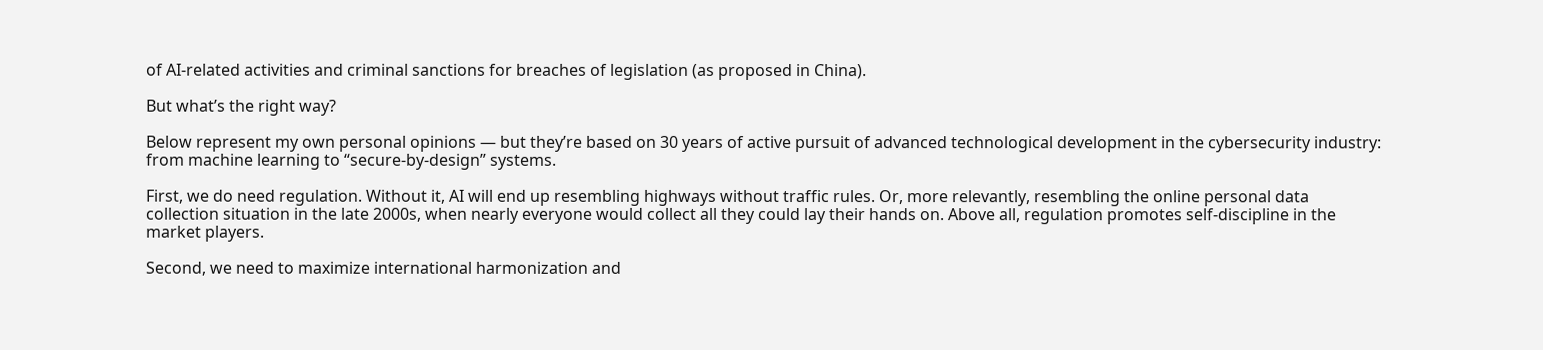of AI-related activities and criminal sanctions for breaches of legislation (as proposed in China).

But what’s the right way?

Below represent my own personal opinions — but they’re based on 30 years of active pursuit of advanced technological development in the cybersecurity industry: from machine learning to “secure-by-design” systems.

First, we do need regulation. Without it, AI will end up resembling highways without traffic rules. Or, more relevantly, resembling the online personal data collection situation in the late 2000s, when nearly everyone would collect all they could lay their hands on. Above all, regulation promotes self-discipline in the market players.

Second, we need to maximize international harmonization and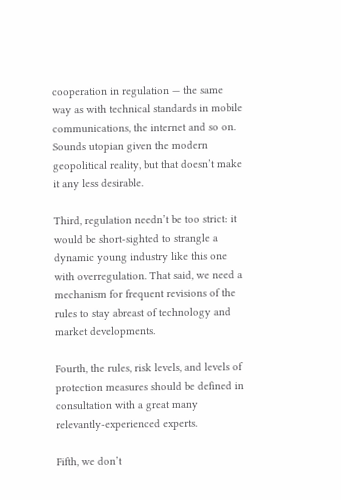cooperation in regulation — the same way as with technical standards in mobile communications, the internet and so on. Sounds utopian given the modern geopolitical reality, but that doesn’t make it any less desirable.

Third, regulation needn’t be too strict: it would be short-sighted to strangle a dynamic young industry like this one with overregulation. That said, we need a mechanism for frequent revisions of the rules to stay abreast of technology and market developments.

Fourth, the rules, risk levels, and levels of protection measures should be defined in consultation with a great many relevantly-experienced experts.

Fifth, we don’t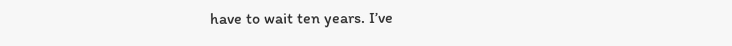have to wait ten years. I’ve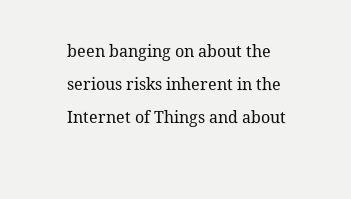been banging on about the serious risks inherent in the Internet of Things and about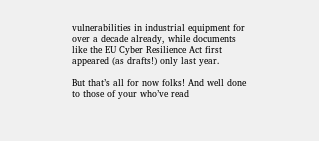vulnerabilities in industrial equipment for over a decade already, while documents like the EU Cyber Resilience Act first appeared (as drafts!) only last year.

But that’s all for now folks! And well done to those of your who’ve read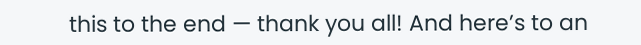this to the end — thank you all! And here’s to an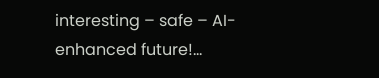interesting – safe – AI-enhanced future!…